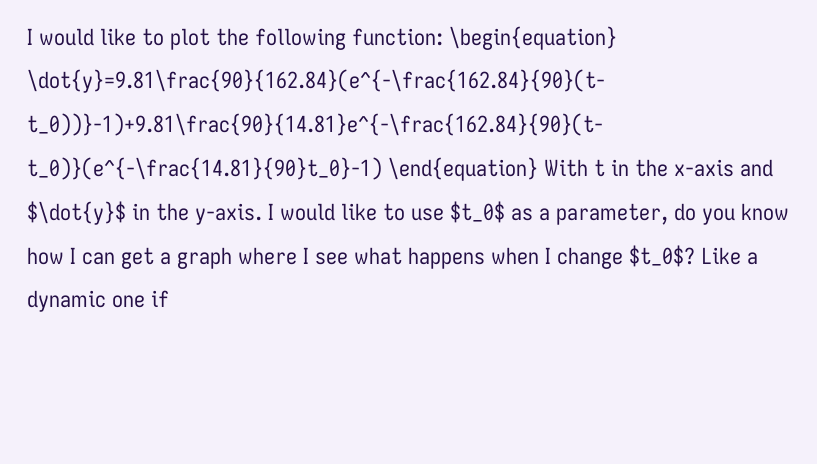I would like to plot the following function: \begin{equation} \dot{y}=9.81\frac{90}{162.84}(e^{-\frac{162.84}{90}(t-t_0))}-1)+9.81\frac{90}{14.81}e^{-\frac{162.84}{90}(t-t_0)}(e^{-\frac{14.81}{90}t_0}-1) \end{equation} With t in the x-axis and $\dot{y}$ in the y-axis. I would like to use $t_0$ as a parameter, do you know how I can get a graph where I see what happens when I change $t_0$? Like a dynamic one if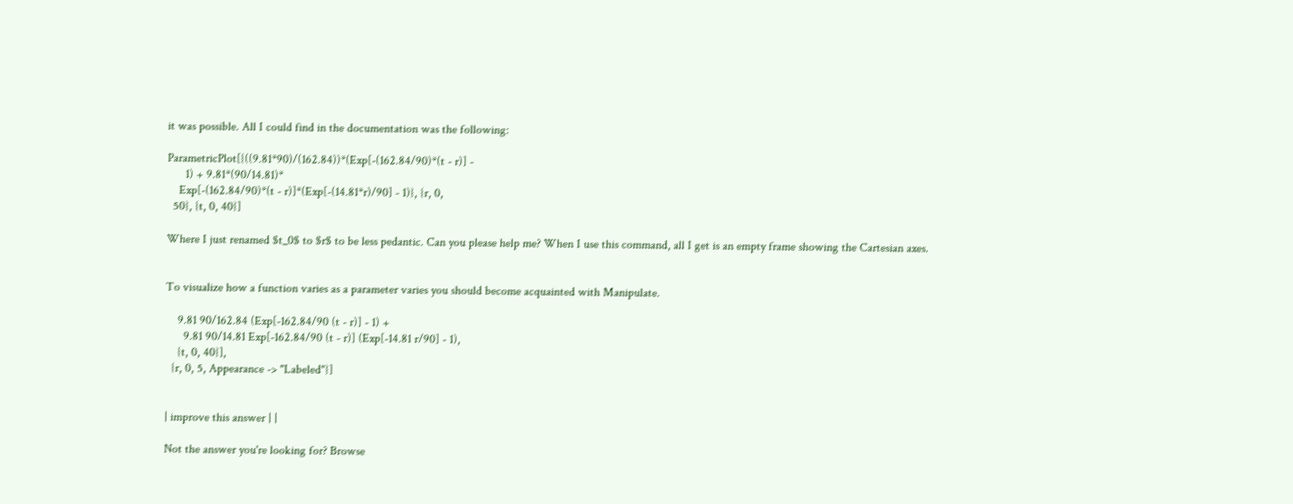it was possible. All I could find in the documentation was the following:

ParametricPlot[{((9.81*90)/(162.84))*(Exp[-(162.84/90)*(t - r)] -
      1) + 9.81*(90/14.81)*
    Exp[-(162.84/90)*(t - r)]*(Exp[-(14.81*r)/90] - 1)}, {r, 0,
  50}, {t, 0, 40}]

Where I just renamed $t_0$ to $r$ to be less pedantic. Can you please help me? When I use this command, all I get is an empty frame showing the Cartesian axes.


To visualize how a function varies as a parameter varies you should become acquainted with Manipulate.

    9.81 90/162.84 (Exp[-162.84/90 (t - r)] - 1) +
      9.81 90/14.81 Exp[-162.84/90 (t - r)] (Exp[-14.81 r/90] - 1),
    {t, 0, 40}],
  {r, 0, 5, Appearance -> "Labeled"}]


| improve this answer | |

Not the answer you're looking for? Browse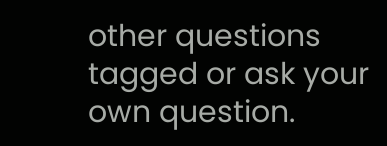other questions tagged or ask your own question.